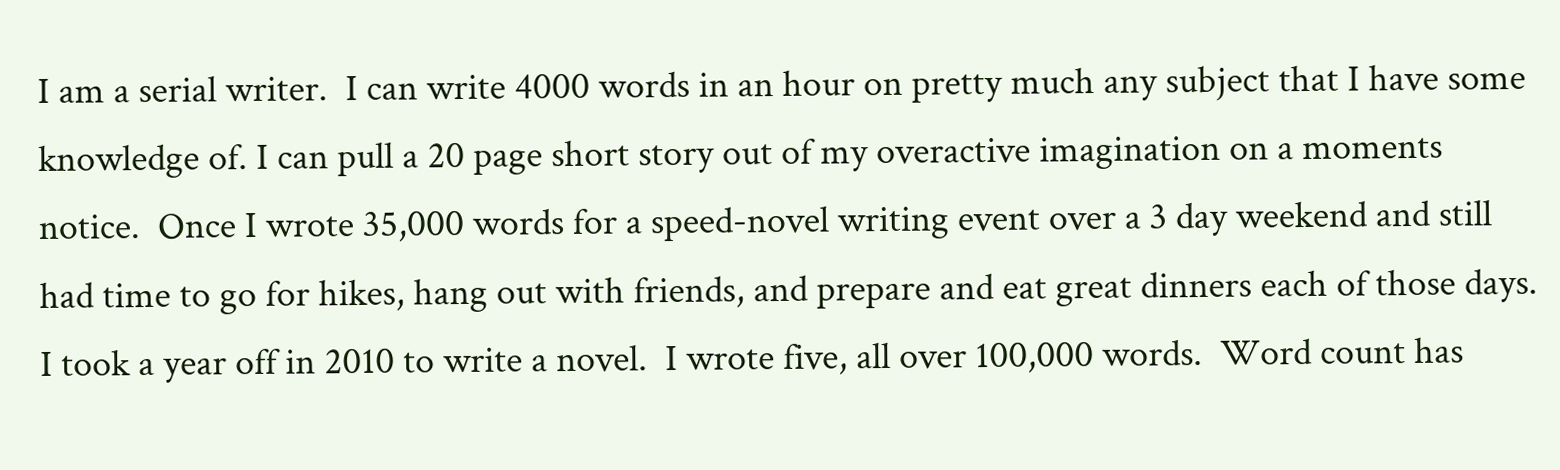I am a serial writer.  I can write 4000 words in an hour on pretty much any subject that I have some knowledge of. I can pull a 20 page short story out of my overactive imagination on a moments notice.  Once I wrote 35,000 words for a speed-novel writing event over a 3 day weekend and still had time to go for hikes, hang out with friends, and prepare and eat great dinners each of those days. I took a year off in 2010 to write a novel.  I wrote five, all over 100,000 words.  Word count has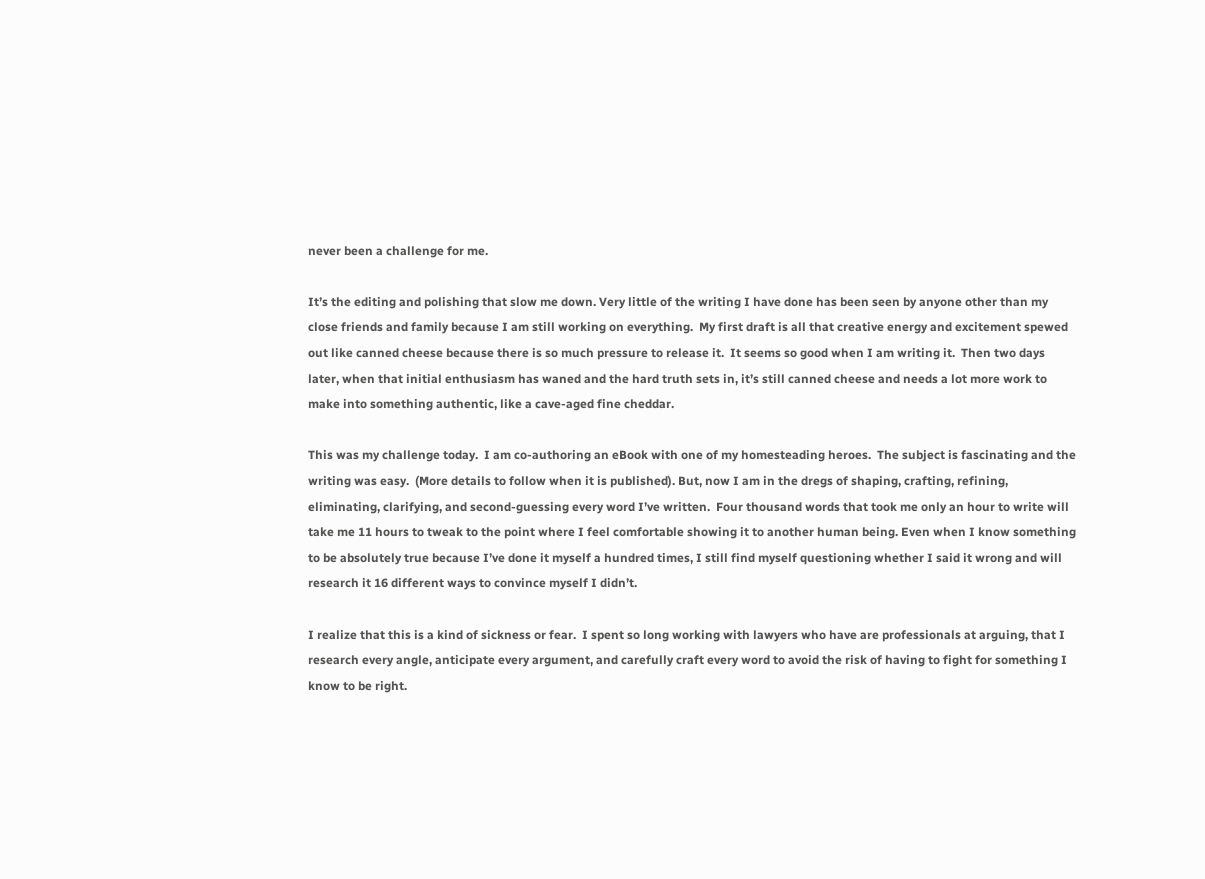never been a challenge for me.

It’s the editing and polishing that slow me down. Very little of the writing I have done has been seen by anyone other than my close friends and family because I am still working on everything.  My first draft is all that creative energy and excitement spewed out like canned cheese because there is so much pressure to release it.  It seems so good when I am writing it.  Then two days later, when that initial enthusiasm has waned and the hard truth sets in, it’s still canned cheese and needs a lot more work to make into something authentic, like a cave-aged fine cheddar.

This was my challenge today.  I am co-authoring an eBook with one of my homesteading heroes.  The subject is fascinating and the writing was easy.  (More details to follow when it is published). But, now I am in the dregs of shaping, crafting, refining, eliminating, clarifying, and second-guessing every word I’ve written.  Four thousand words that took me only an hour to write will take me 11 hours to tweak to the point where I feel comfortable showing it to another human being. Even when I know something to be absolutely true because I’ve done it myself a hundred times, I still find myself questioning whether I said it wrong and will research it 16 different ways to convince myself I didn’t.

I realize that this is a kind of sickness or fear.  I spent so long working with lawyers who have are professionals at arguing, that I research every angle, anticipate every argument, and carefully craft every word to avoid the risk of having to fight for something I know to be right.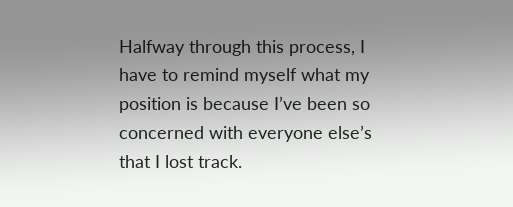Halfway through this process, I have to remind myself what my position is because I’ve been so concerned with everyone else’s that I lost track.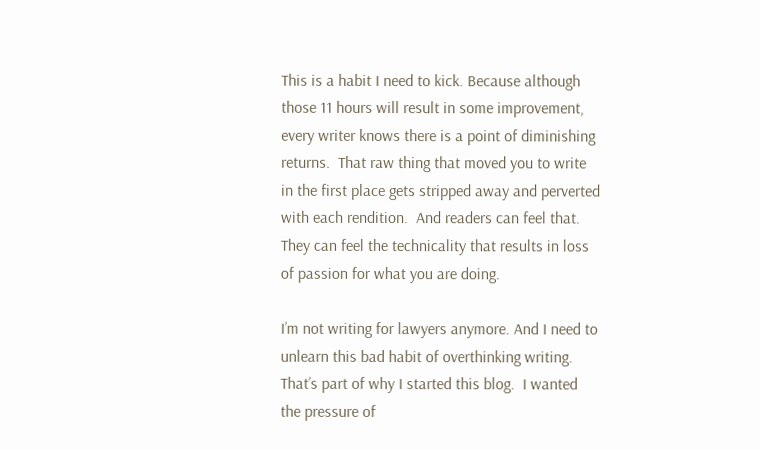This is a habit I need to kick. Because although those 11 hours will result in some improvement, every writer knows there is a point of diminishing returns.  That raw thing that moved you to write in the first place gets stripped away and perverted with each rendition.  And readers can feel that. They can feel the technicality that results in loss of passion for what you are doing.

I’m not writing for lawyers anymore. And I need to unlearn this bad habit of overthinking writing.  That’s part of why I started this blog.  I wanted the pressure of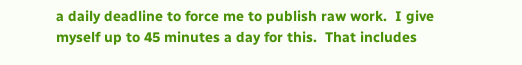a daily deadline to force me to publish raw work.  I give myself up to 45 minutes a day for this.  That includes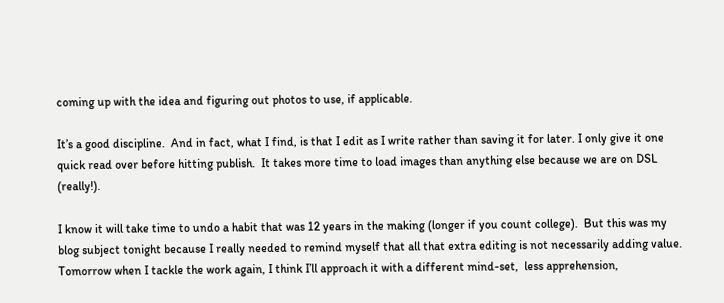coming up with the idea and figuring out photos to use, if applicable.

It’s a good discipline.  And in fact, what I find, is that I edit as I write rather than saving it for later. I only give it one quick read over before hitting publish.  It takes more time to load images than anything else because we are on DSL (really!).

I know it will take time to undo a habit that was 12 years in the making (longer if you count college).  But this was my blog subject tonight because I really needed to remind myself that all that extra editing is not necessarily adding value.  Tomorrow when I tackle the work again, I think I’ll approach it with a different mind-set,  less apprehension,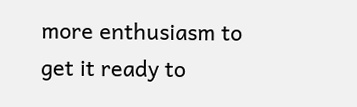more enthusiasm to get it ready to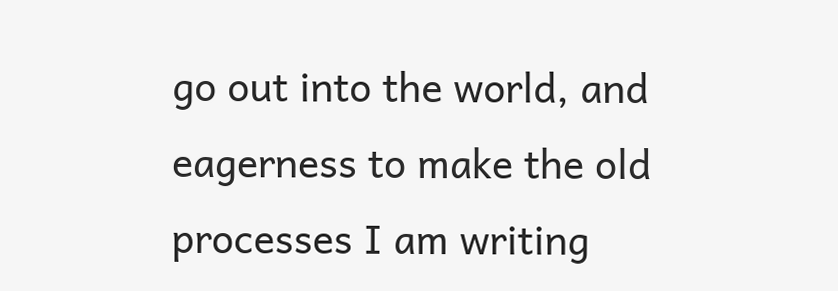go out into the world, and eagerness to make the old processes I am writing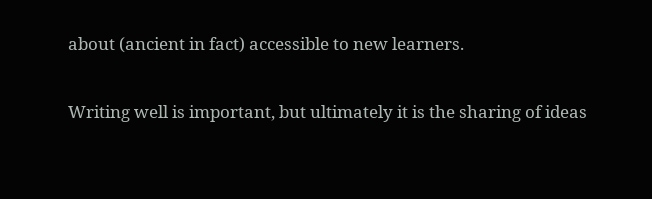about (ancient in fact) accessible to new learners.

Writing well is important, but ultimately it is the sharing of ideas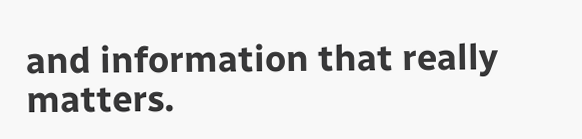and information that really matters.